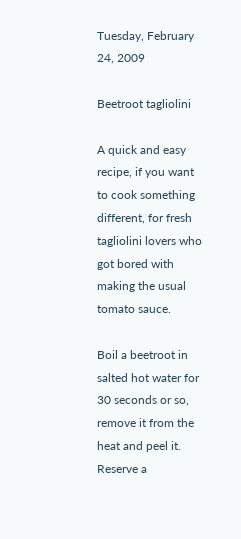Tuesday, February 24, 2009

Beetroot tagliolini

A quick and easy recipe, if you want to cook something different, for fresh tagliolini lovers who got bored with making the usual tomato sauce.

Boil a beetroot in salted hot water for 30 seconds or so, remove it from the heat and peel it. Reserve a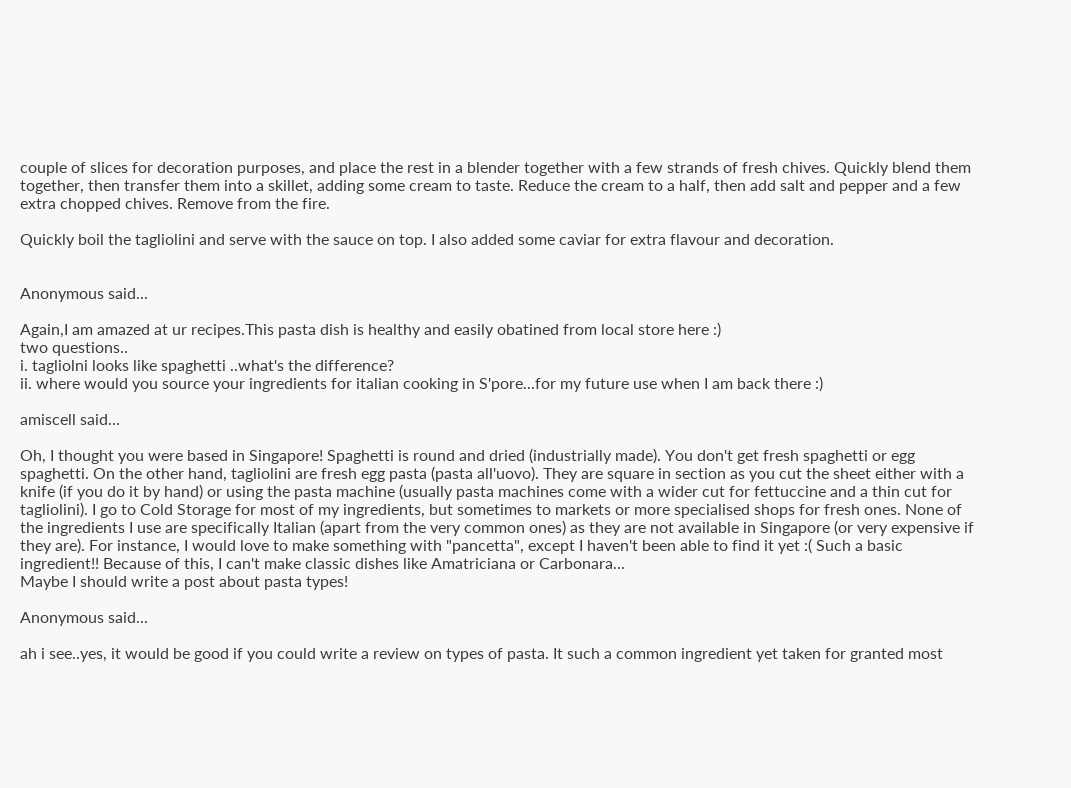couple of slices for decoration purposes, and place the rest in a blender together with a few strands of fresh chives. Quickly blend them together, then transfer them into a skillet, adding some cream to taste. Reduce the cream to a half, then add salt and pepper and a few extra chopped chives. Remove from the fire.

Quickly boil the tagliolini and serve with the sauce on top. I also added some caviar for extra flavour and decoration.


Anonymous said...

Again,I am amazed at ur recipes.This pasta dish is healthy and easily obatined from local store here :)
two questions..
i. tagliolni looks like spaghetti ..what's the difference?
ii. where would you source your ingredients for italian cooking in S'pore...for my future use when I am back there :)

amiscell said...

Oh, I thought you were based in Singapore! Spaghetti is round and dried (industrially made). You don't get fresh spaghetti or egg spaghetti. On the other hand, tagliolini are fresh egg pasta (pasta all'uovo). They are square in section as you cut the sheet either with a knife (if you do it by hand) or using the pasta machine (usually pasta machines come with a wider cut for fettuccine and a thin cut for tagliolini). I go to Cold Storage for most of my ingredients, but sometimes to markets or more specialised shops for fresh ones. None of the ingredients I use are specifically Italian (apart from the very common ones) as they are not available in Singapore (or very expensive if they are). For instance, I would love to make something with "pancetta", except I haven't been able to find it yet :( Such a basic ingredient!! Because of this, I can't make classic dishes like Amatriciana or Carbonara...
Maybe I should write a post about pasta types!

Anonymous said...

ah i see..yes, it would be good if you could write a review on types of pasta. It such a common ingredient yet taken for granted most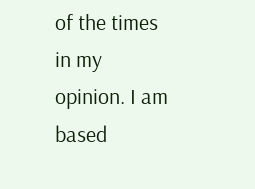of the times in my opinion. I am based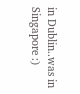in Dublin..was in Singapore :)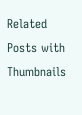Related Posts with Thumbnails